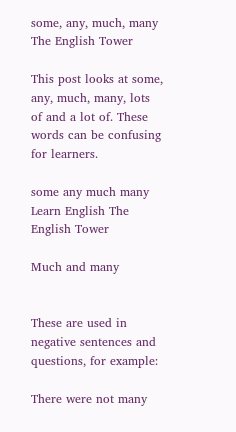some, any, much, many The English Tower

This post looks at some, any, much, many, lots of and a lot of. These words can be confusing for learners.

some any much many Learn English The English Tower

Much and many


These are used in negative sentences and questions, for example:

There were not many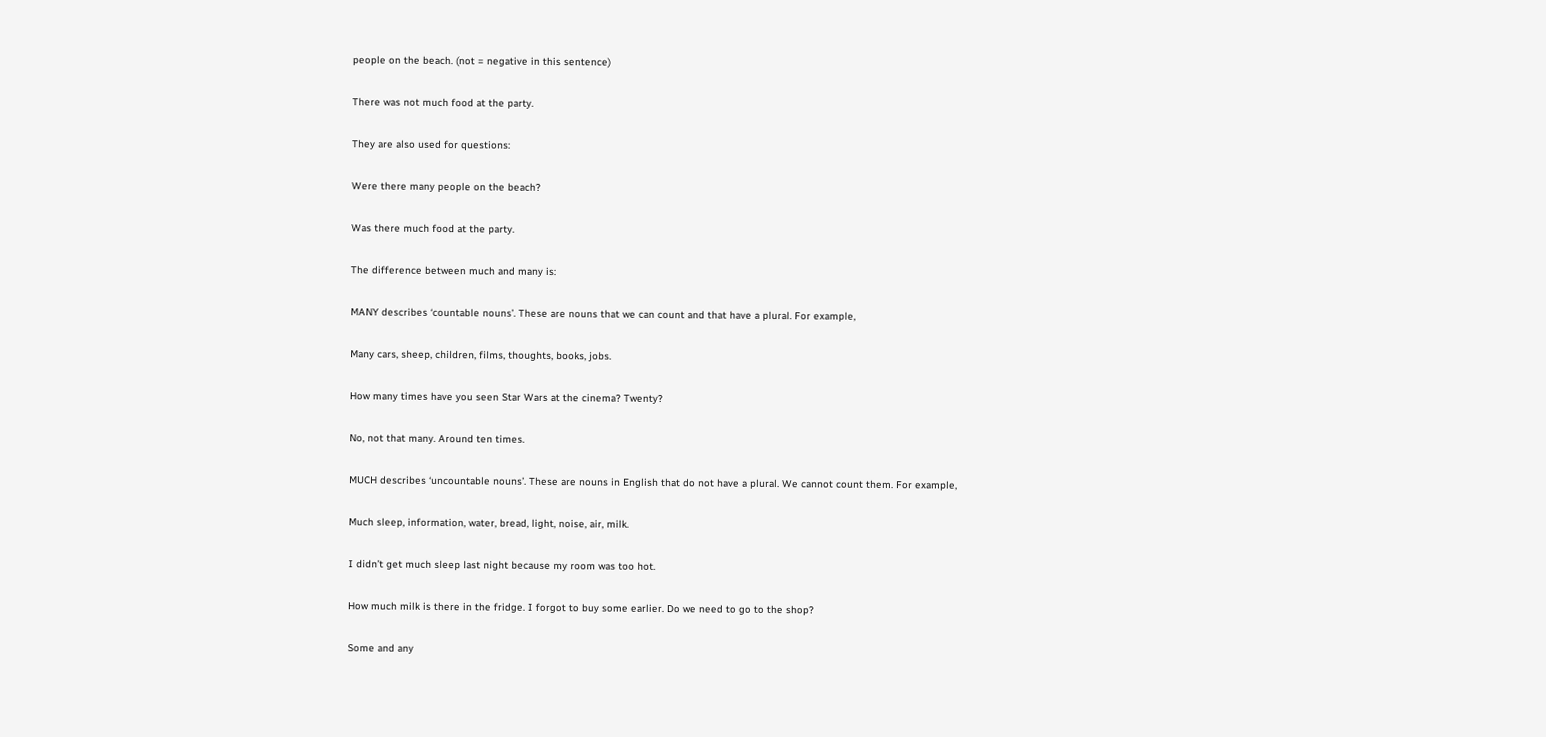people on the beach. (not = negative in this sentence)


There was not much food at the party.


They are also used for questions:


Were there many people on the beach?


Was there much food at the party.


The difference between much and many is:


MANY describes ‘countable nouns’. These are nouns that we can count and that have a plural. For example,


Many cars, sheep, children, films, thoughts, books, jobs.


How many times have you seen Star Wars at the cinema? Twenty?


No, not that many. Around ten times.


MUCH describes ‘uncountable nouns’. These are nouns in English that do not have a plural. We cannot count them. For example,


Much sleep, information, water, bread, light, noise, air, milk.


I didn’t get much sleep last night because my room was too hot.


How much milk is there in the fridge. I forgot to buy some earlier. Do we need to go to the shop?


Some and any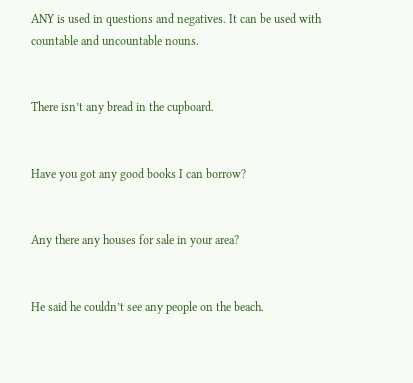ANY is used in questions and negatives. It can be used with countable and uncountable nouns.


There isn’t any bread in the cupboard.


Have you got any good books I can borrow?


Any there any houses for sale in your area?


He said he couldn’t see any people on the beach.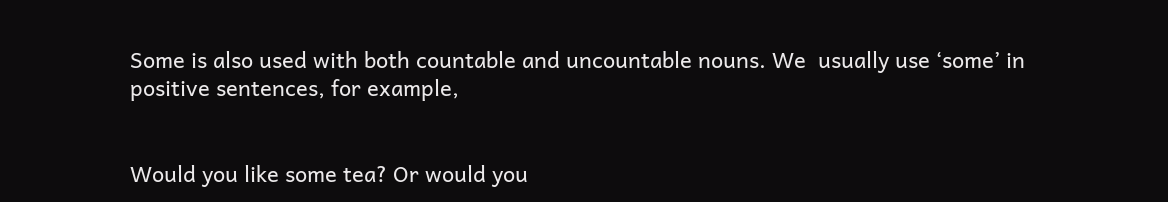Some is also used with both countable and uncountable nouns. We  usually use ‘some’ in positive sentences, for example,


Would you like some tea? Or would you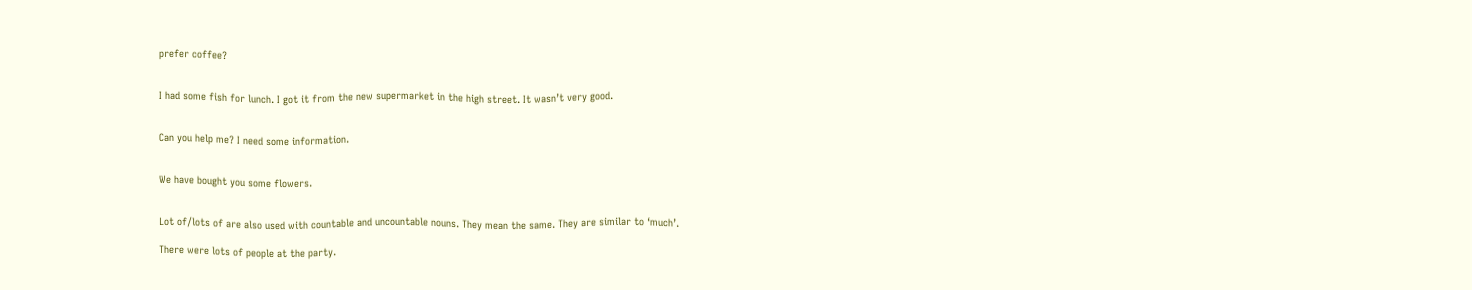prefer coffee?


I had some fish for lunch. I got it from the new supermarket in the high street. It wasn’t very good.


Can you help me? I need some information.


We have bought you some flowers.


Lot of/lots of are also used with countable and uncountable nouns. They mean the same. They are similar to ‘much’.

There were lots of people at the party.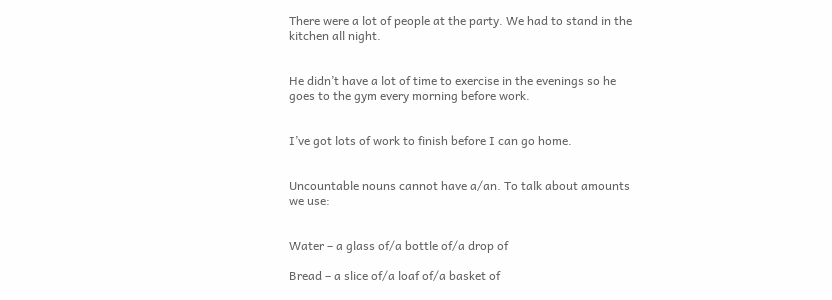There were a lot of people at the party. We had to stand in the kitchen all night.


He didn’t have a lot of time to exercise in the evenings so he goes to the gym every morning before work.


I’ve got lots of work to finish before I can go home.


Uncountable nouns cannot have a/an. To talk about amounts we use:


Water – a glass of/a bottle of/a drop of

Bread – a slice of/a loaf of/a basket of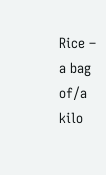Rice – a bag of/a kilo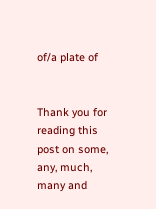of/a plate of


Thank you for reading this post on some, any, much, many and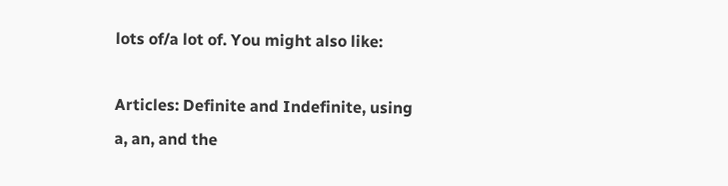lots of/a lot of. You might also like:

Articles: Definite and Indefinite, using a, an, and the